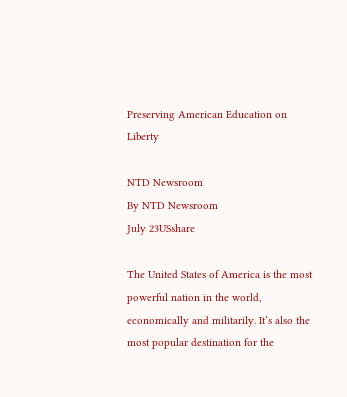Preserving American Education on Liberty

NTD Newsroom
By NTD Newsroom
July 23USshare

The United States of America is the most powerful nation in the world, economically and militarily. It’s also the most popular destination for the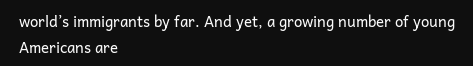world’s immigrants by far. And yet, a growing number of young Americans are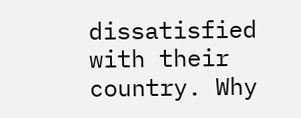dissatisfied with their country. Why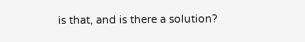is that, and is there a solution?